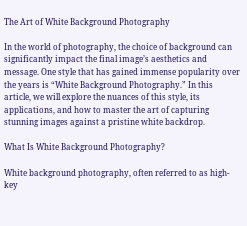The Art of White Background Photography

In the world of photography, the choice of background can significantly impact the final image’s aesthetics and message. One style that has gained immense popularity over the years is “White Background Photography.” In this article, we will explore the nuances of this style, its applications, and how to master the art of capturing stunning images against a pristine white backdrop.

What Is White Background Photography?

White background photography, often referred to as high-key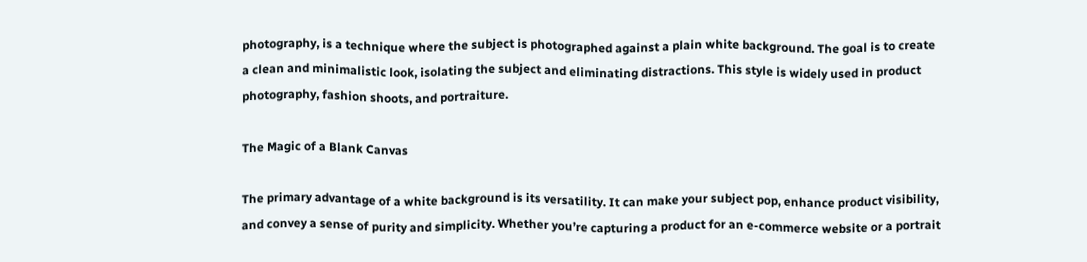photography, is a technique where the subject is photographed against a plain white background. The goal is to create a clean and minimalistic look, isolating the subject and eliminating distractions. This style is widely used in product photography, fashion shoots, and portraiture.

The Magic of a Blank Canvas

The primary advantage of a white background is its versatility. It can make your subject pop, enhance product visibility, and convey a sense of purity and simplicity. Whether you’re capturing a product for an e-commerce website or a portrait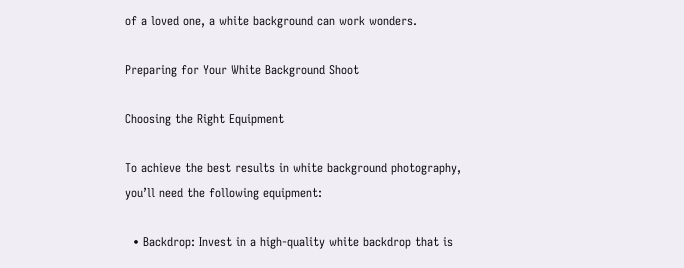of a loved one, a white background can work wonders.

Preparing for Your White Background Shoot

Choosing the Right Equipment

To achieve the best results in white background photography, you’ll need the following equipment:

  • Backdrop: Invest in a high-quality white backdrop that is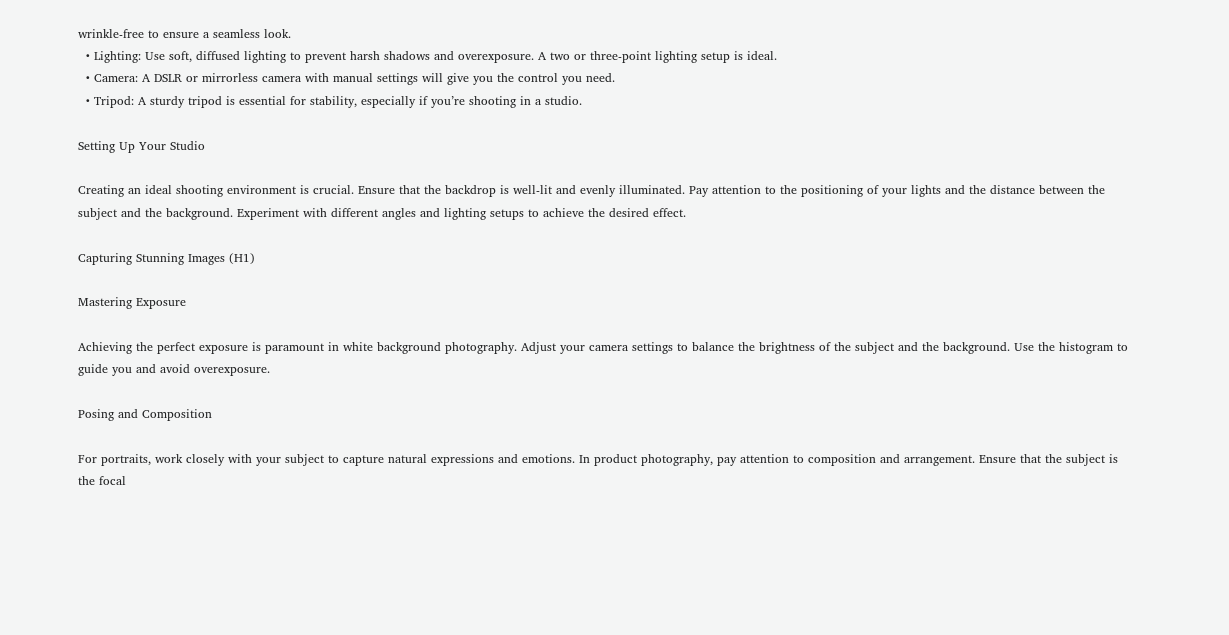wrinkle-free to ensure a seamless look.
  • Lighting: Use soft, diffused lighting to prevent harsh shadows and overexposure. A two or three-point lighting setup is ideal.
  • Camera: A DSLR or mirrorless camera with manual settings will give you the control you need.
  • Tripod: A sturdy tripod is essential for stability, especially if you’re shooting in a studio.

Setting Up Your Studio

Creating an ideal shooting environment is crucial. Ensure that the backdrop is well-lit and evenly illuminated. Pay attention to the positioning of your lights and the distance between the subject and the background. Experiment with different angles and lighting setups to achieve the desired effect.

Capturing Stunning Images (H1)

Mastering Exposure

Achieving the perfect exposure is paramount in white background photography. Adjust your camera settings to balance the brightness of the subject and the background. Use the histogram to guide you and avoid overexposure.

Posing and Composition

For portraits, work closely with your subject to capture natural expressions and emotions. In product photography, pay attention to composition and arrangement. Ensure that the subject is the focal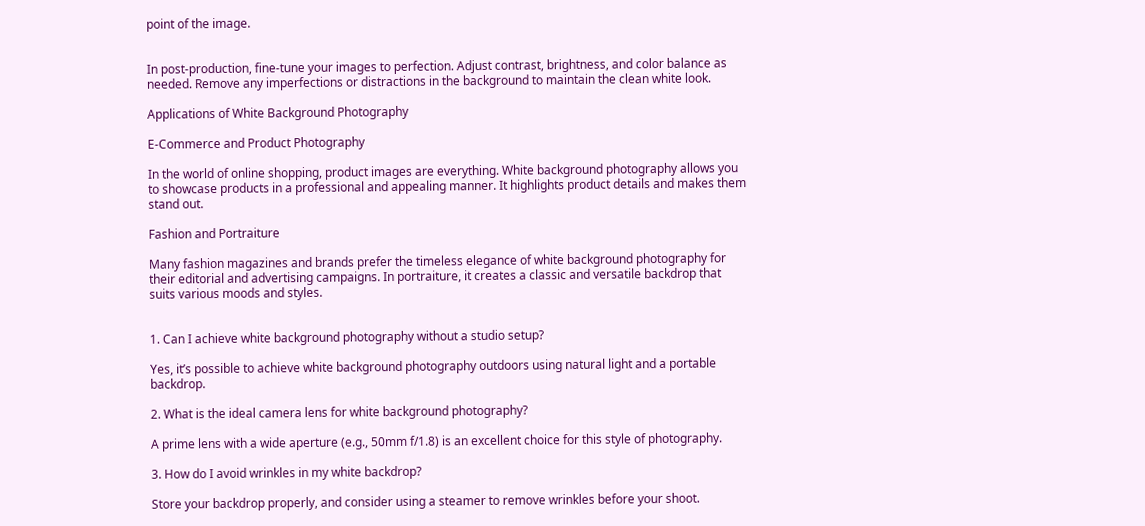point of the image.


In post-production, fine-tune your images to perfection. Adjust contrast, brightness, and color balance as needed. Remove any imperfections or distractions in the background to maintain the clean white look.

Applications of White Background Photography

E-Commerce and Product Photography

In the world of online shopping, product images are everything. White background photography allows you to showcase products in a professional and appealing manner. It highlights product details and makes them stand out.

Fashion and Portraiture

Many fashion magazines and brands prefer the timeless elegance of white background photography for their editorial and advertising campaigns. In portraiture, it creates a classic and versatile backdrop that suits various moods and styles.


1. Can I achieve white background photography without a studio setup?

Yes, it’s possible to achieve white background photography outdoors using natural light and a portable backdrop.

2. What is the ideal camera lens for white background photography?

A prime lens with a wide aperture (e.g., 50mm f/1.8) is an excellent choice for this style of photography.

3. How do I avoid wrinkles in my white backdrop?

Store your backdrop properly, and consider using a steamer to remove wrinkles before your shoot.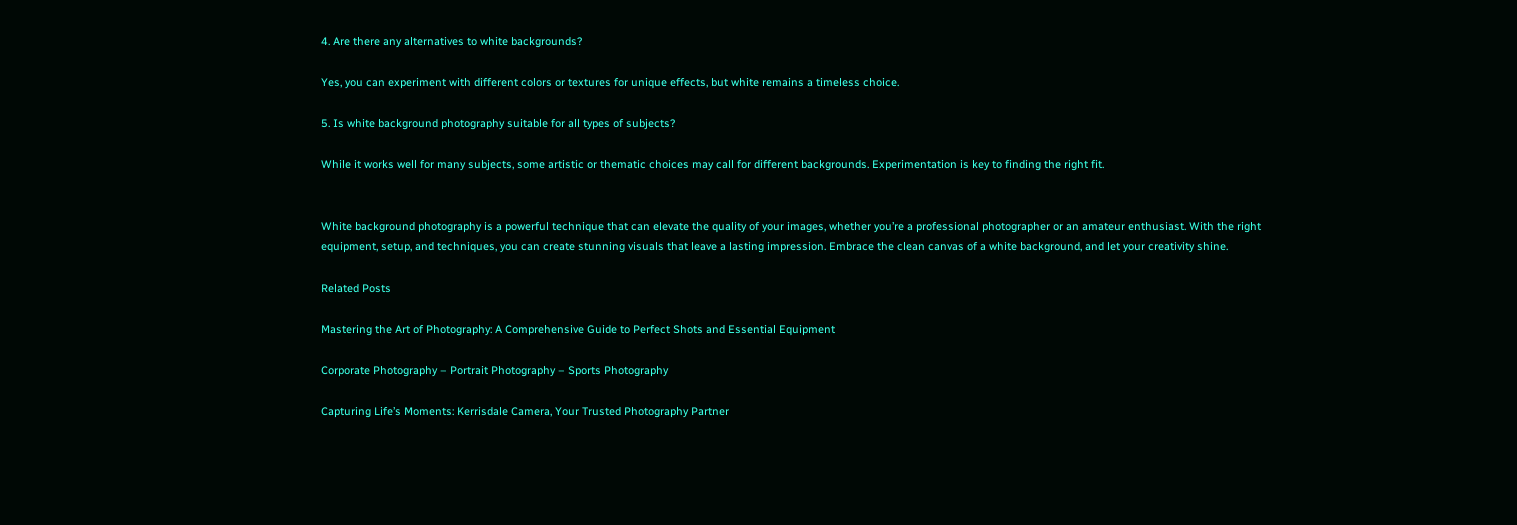4. Are there any alternatives to white backgrounds?

Yes, you can experiment with different colors or textures for unique effects, but white remains a timeless choice.

5. Is white background photography suitable for all types of subjects?

While it works well for many subjects, some artistic or thematic choices may call for different backgrounds. Experimentation is key to finding the right fit.


White background photography is a powerful technique that can elevate the quality of your images, whether you’re a professional photographer or an amateur enthusiast. With the right equipment, setup, and techniques, you can create stunning visuals that leave a lasting impression. Embrace the clean canvas of a white background, and let your creativity shine.

Related Posts

Mastering the Art of Photography: A Comprehensive Guide to Perfect Shots and Essential Equipment

Corporate Photography – Portrait Photography – Sports Photography

Capturing Life’s Moments: Kerrisdale Camera, Your Trusted Photography Partner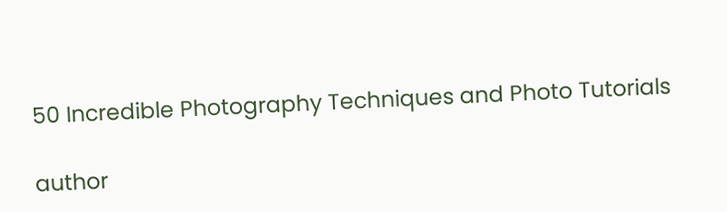50 Incredible Photography Techniques and Photo Tutorials

author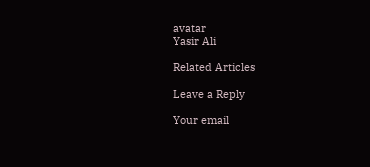avatar
Yasir Ali

Related Articles

Leave a Reply

Your email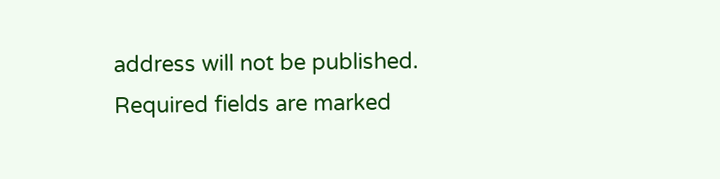address will not be published. Required fields are marked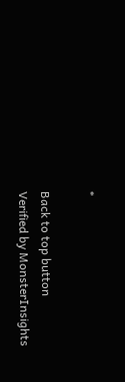*

Back to top button
Verified by MonsterInsights